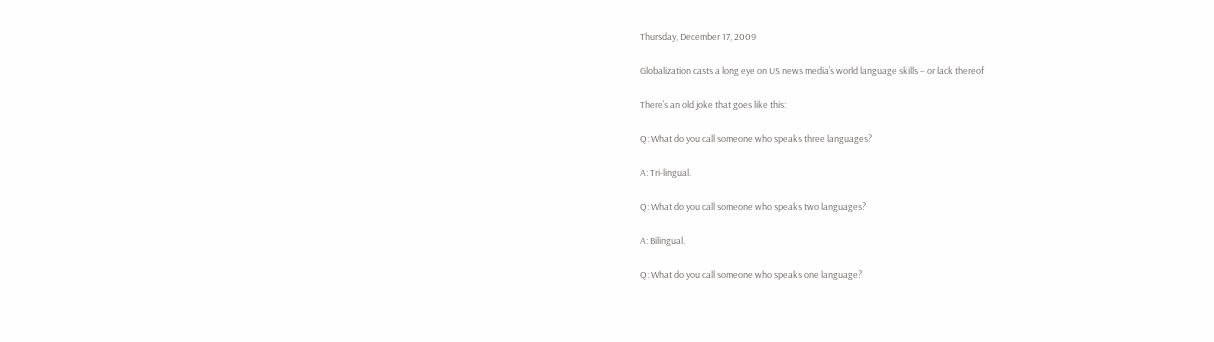Thursday, December 17, 2009

Globalization casts a long eye on US news media’s world language skills – or lack thereof

There’s an old joke that goes like this:

Q: What do you call someone who speaks three languages?

A: Tri-lingual.

Q: What do you call someone who speaks two languages?

A: Bilingual.

Q: What do you call someone who speaks one language?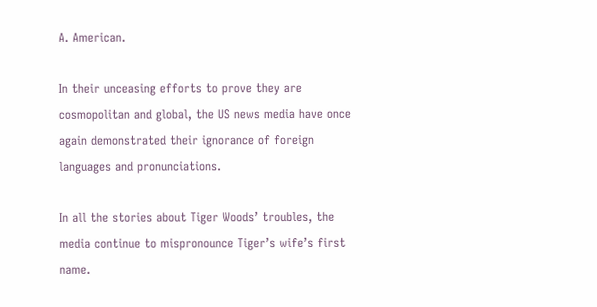A. American.

In their unceasing efforts to prove they are cosmopolitan and global, the US news media have once again demonstrated their ignorance of foreign languages and pronunciations.

In all the stories about Tiger Woods’ troubles, the media continue to mispronounce Tiger’s wife’s first name.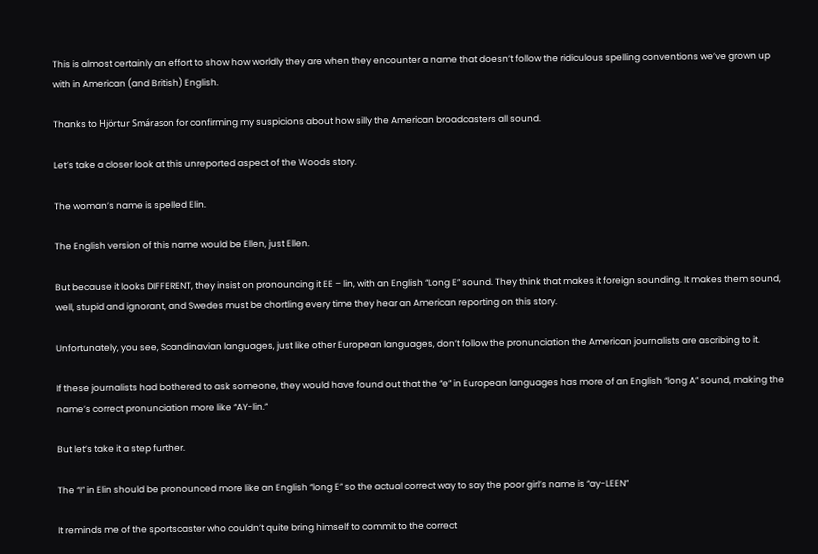This is almost certainly an effort to show how worldly they are when they encounter a name that doesn’t follow the ridiculous spelling conventions we’ve grown up with in American (and British) English.

Thanks to Hjörtur Smárason for confirming my suspicions about how silly the American broadcasters all sound.

Let’s take a closer look at this unreported aspect of the Woods story.

The woman’s name is spelled Elin.

The English version of this name would be Ellen, just Ellen.

But because it looks DIFFERENT, they insist on pronouncing it EE – lin, with an English “Long E” sound. They think that makes it foreign sounding. It makes them sound, well, stupid and ignorant, and Swedes must be chortling every time they hear an American reporting on this story.

Unfortunately, you see, Scandinavian languages, just like other European languages, don’t follow the pronunciation the American journalists are ascribing to it.

If these journalists had bothered to ask someone, they would have found out that the “e” in European languages has more of an English “long A” sound, making the name’s correct pronunciation more like “AY-lin.”

But let’s take it a step further.

The “I” in Elin should be pronounced more like an English “long E” so the actual correct way to say the poor girl’s name is “ay-LEEN”

It reminds me of the sportscaster who couldn’t quite bring himself to commit to the correct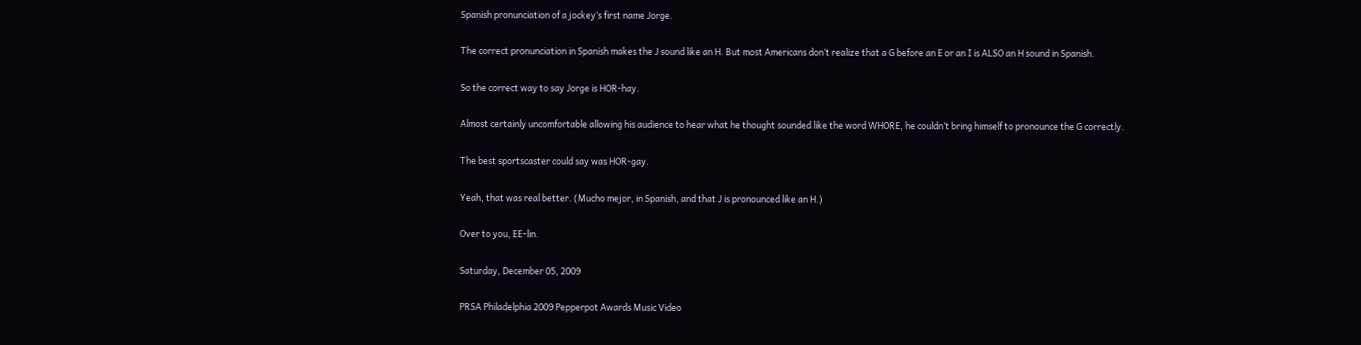Spanish pronunciation of a jockey’s first name Jorge.

The correct pronunciation in Spanish makes the J sound like an H. But most Americans don’t realize that a G before an E or an I is ALSO an H sound in Spanish.

So the correct way to say Jorge is HOR-hay.

Almost certainly uncomfortable allowing his audience to hear what he thought sounded like the word WHORE, he couldn’t bring himself to pronounce the G correctly.

The best sportscaster could say was HOR-gay.

Yeah, that was real better. (Mucho mejor, in Spanish, and that J is pronounced like an H.)

Over to you, EE-lin.

Saturday, December 05, 2009

PRSA Philadelphia 2009 Pepperpot Awards Music Video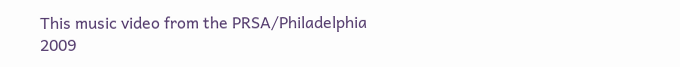This music video from the PRSA/Philadelphia 2009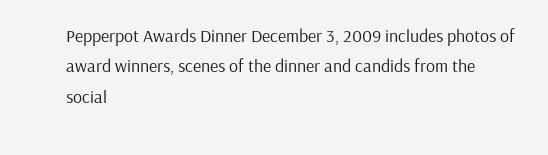Pepperpot Awards Dinner December 3, 2009 includes photos of award winners, scenes of the dinner and candids from the social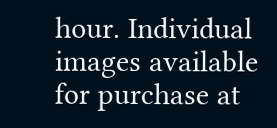hour. Individual images available for purchase at